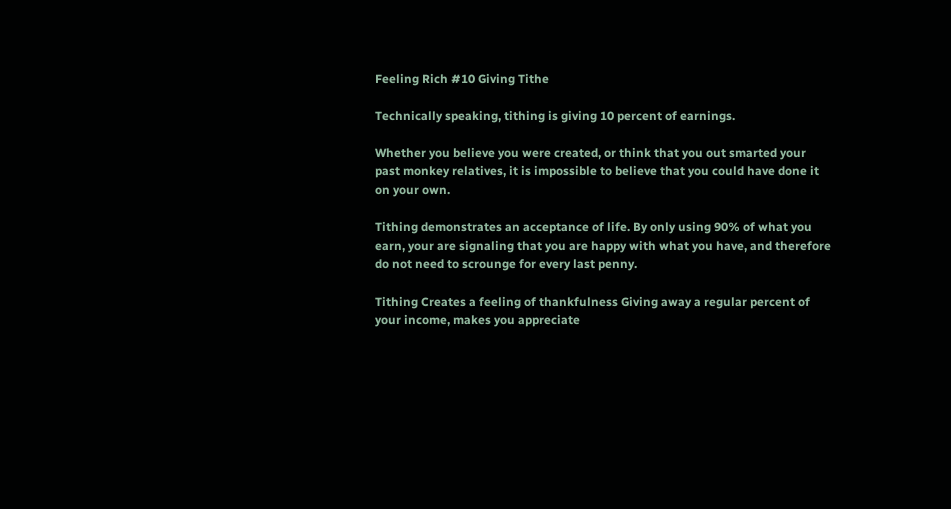Feeling Rich #10 Giving Tithe

Technically speaking, tithing is giving 10 percent of earnings.

Whether you believe you were created, or think that you out smarted your past monkey relatives, it is impossible to believe that you could have done it on your own.

Tithing demonstrates an acceptance of life. By only using 90% of what you earn, your are signaling that you are happy with what you have, and therefore do not need to scrounge for every last penny.

Tithing Creates a feeling of thankfulness Giving away a regular percent of your income, makes you appreciate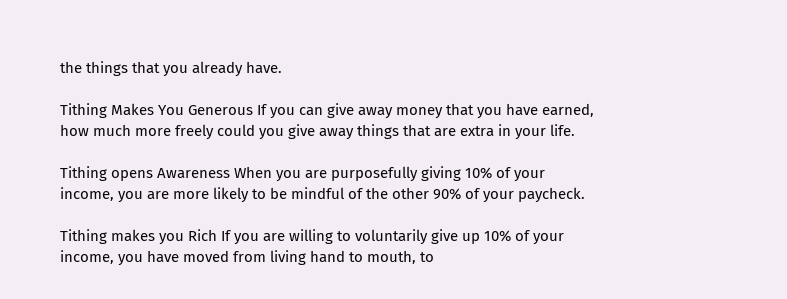the things that you already have.

Tithing Makes You Generous If you can give away money that you have earned, how much more freely could you give away things that are extra in your life.

Tithing opens Awareness When you are purposefully giving 10% of your income, you are more likely to be mindful of the other 90% of your paycheck.

Tithing makes you Rich If you are willing to voluntarily give up 10% of your income, you have moved from living hand to mouth, to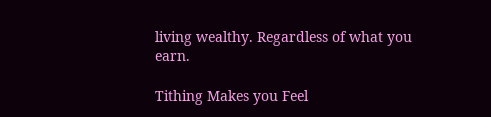living wealthy. Regardless of what you earn.

Tithing Makes you Feel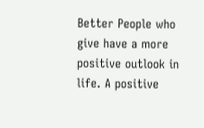Better People who give have a more positive outlook in life. A positive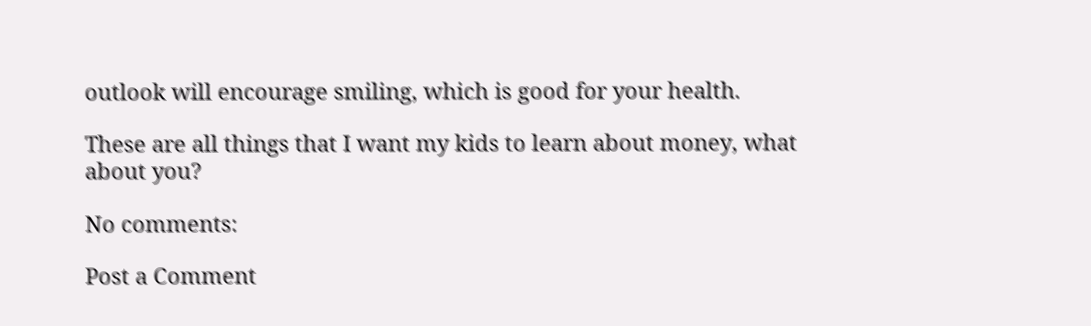outlook will encourage smiling, which is good for your health.

These are all things that I want my kids to learn about money, what about you?

No comments:

Post a Comment